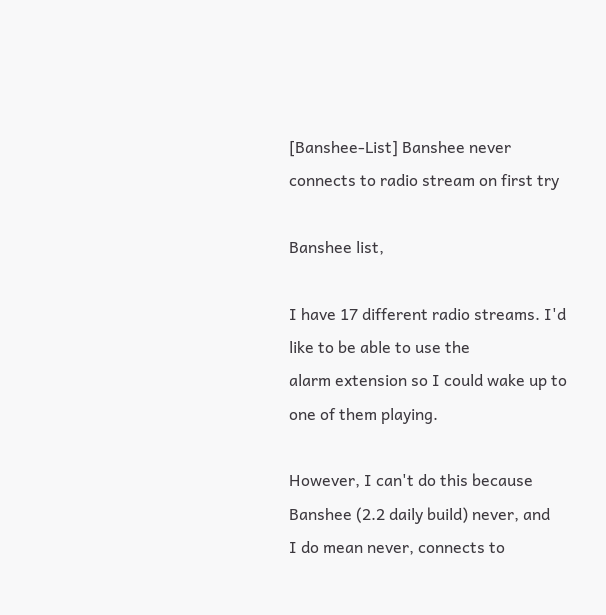[Banshee-List] Banshee never connects to radio stream on first try

Banshee list,

I have 17 different radio streams. I'd like to be able to use the
alarm extension so I could wake up to one of them playing.

However, I can't do this because Banshee (2.2 daily build) never, and
I do mean never, connects to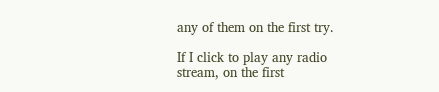any of them on the first try.

If I click to play any radio stream, on the first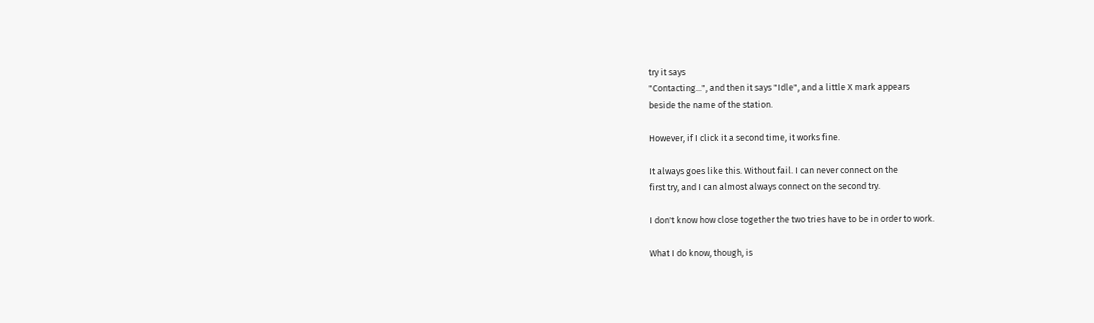try it says
"Contacting...", and then it says "Idle", and a little X mark appears
beside the name of the station.

However, if I click it a second time, it works fine.

It always goes like this. Without fail. I can never connect on the
first try, and I can almost always connect on the second try.

I don't know how close together the two tries have to be in order to work.

What I do know, though, is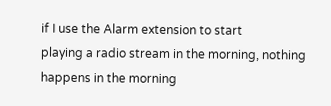if I use the Alarm extension to start
playing a radio stream in the morning, nothing happens in the morning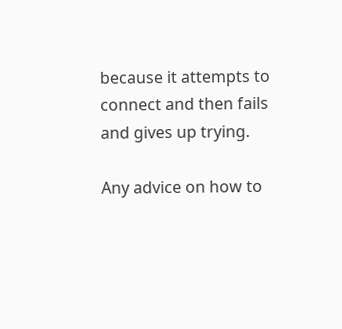because it attempts to connect and then fails and gives up trying.

Any advice on how to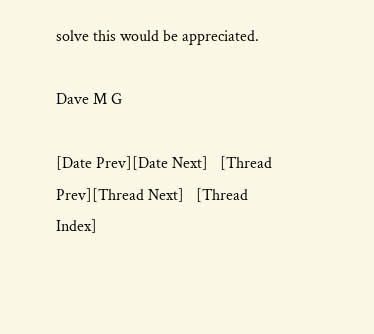solve this would be appreciated.

Dave M G

[Date Prev][Date Next]   [Thread Prev][Thread Next]   [Thread Index]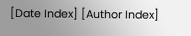[Date Index] [Author Index]